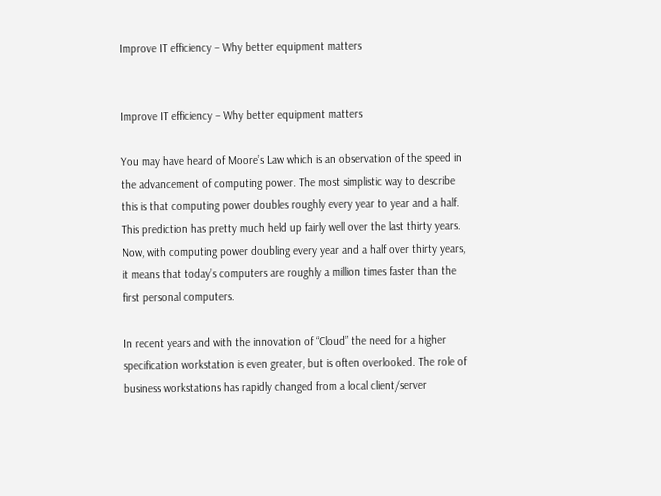Improve IT efficiency – Why better equipment matters


Improve IT efficiency – Why better equipment matters

You may have heard of Moore’s Law which is an observation of the speed in the advancement of computing power. The most simplistic way to describe this is that computing power doubles roughly every year to year and a half. This prediction has pretty much held up fairly well over the last thirty years. Now, with computing power doubling every year and a half over thirty years, it means that today’s computers are roughly a million times faster than the first personal computers.

In recent years and with the innovation of “Cloud” the need for a higher specification workstation is even greater, but is often overlooked. The role of business workstations has rapidly changed from a local client/server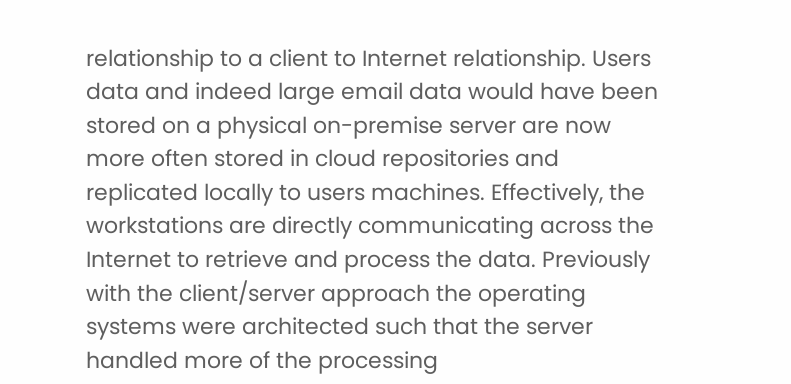relationship to a client to Internet relationship. Users data and indeed large email data would have been stored on a physical on-premise server are now more often stored in cloud repositories and replicated locally to users machines. Effectively, the workstations are directly communicating across the Internet to retrieve and process the data. Previously with the client/server approach the operating systems were architected such that the server handled more of the processing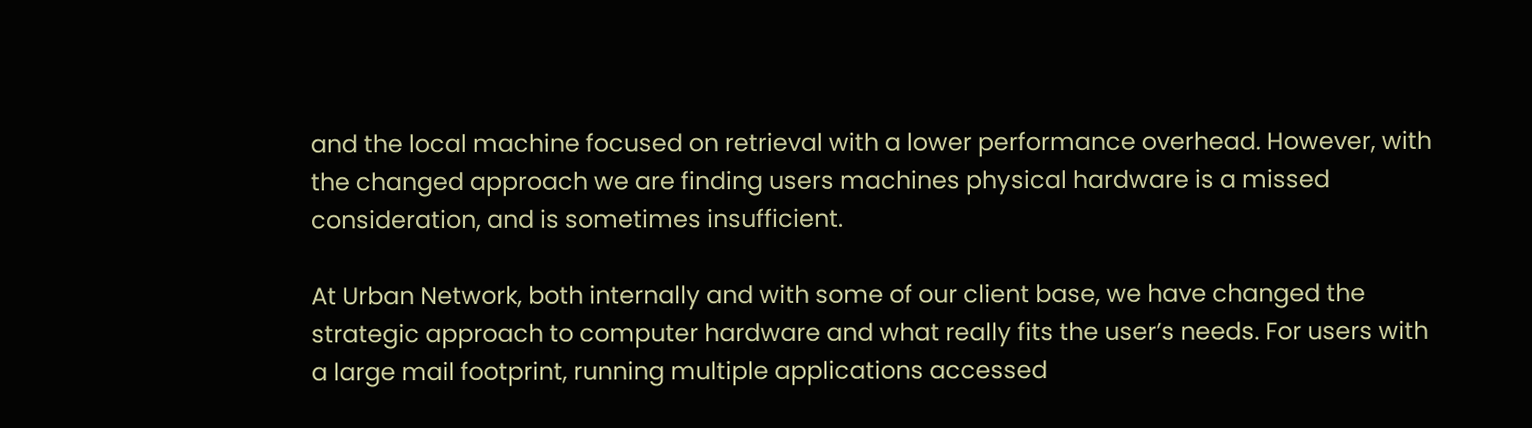and the local machine focused on retrieval with a lower performance overhead. However, with the changed approach we are finding users machines physical hardware is a missed consideration, and is sometimes insufficient.

At Urban Network, both internally and with some of our client base, we have changed the strategic approach to computer hardware and what really fits the user’s needs. For users with a large mail footprint, running multiple applications accessed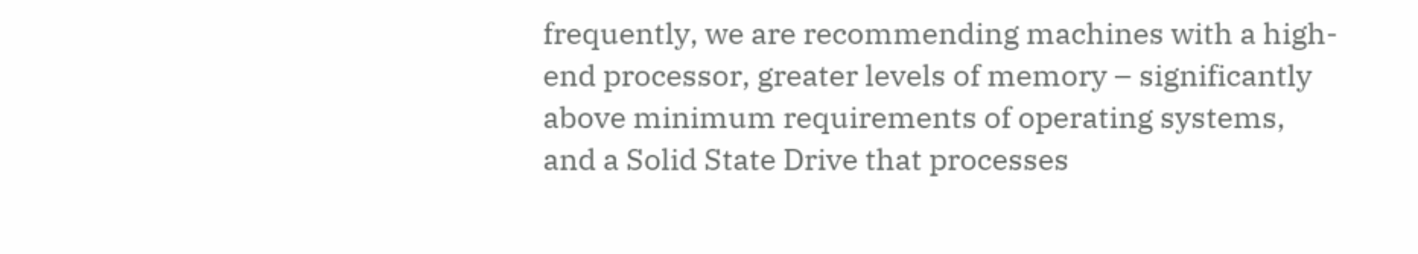frequently, we are recommending machines with a high-end processor, greater levels of memory – significantly above minimum requirements of operating systems, and a Solid State Drive that processes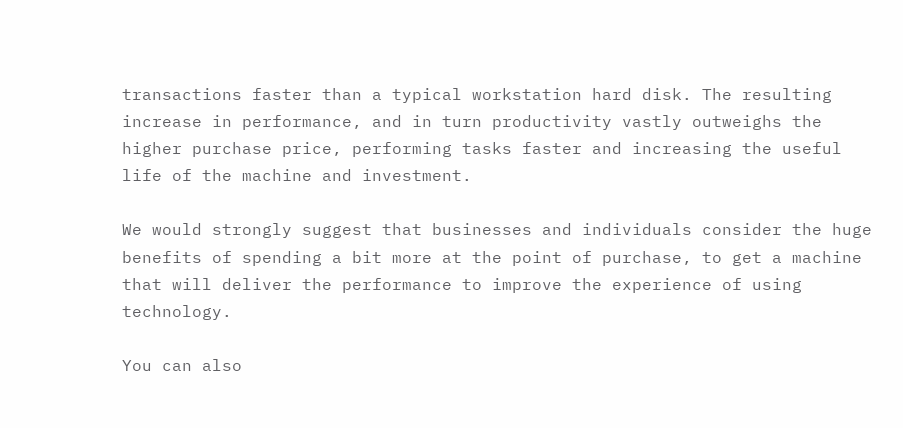transactions faster than a typical workstation hard disk. The resulting increase in performance, and in turn productivity vastly outweighs the higher purchase price, performing tasks faster and increasing the useful life of the machine and investment.

We would strongly suggest that businesses and individuals consider the huge benefits of spending a bit more at the point of purchase, to get a machine that will deliver the performance to improve the experience of using technology.

You can also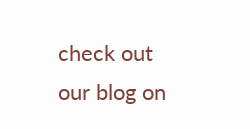check out our blog on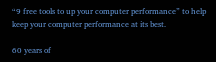“9 free tools to up your computer performance” to help keep your computer performance at its best.

60 years of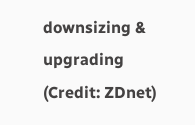downsizing & upgrading
(Credit: ZDnet)